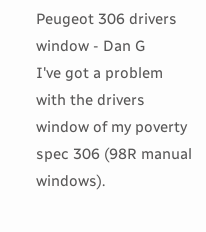Peugeot 306 drivers window - Dan G
I've got a problem with the drivers window of my poverty spec 306 (98R manual windows).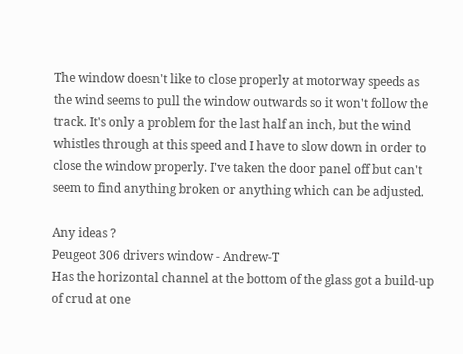The window doesn't like to close properly at motorway speeds as the wind seems to pull the window outwards so it won't follow the track. It's only a problem for the last half an inch, but the wind whistles through at this speed and I have to slow down in order to close the window properly. I've taken the door panel off but can't seem to find anything broken or anything which can be adjusted.

Any ideas ?
Peugeot 306 drivers window - Andrew-T
Has the horizontal channel at the bottom of the glass got a build-up of crud at one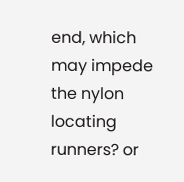end, which may impede the nylon locating runners? or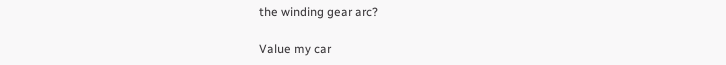the winding gear arc?

Value my car